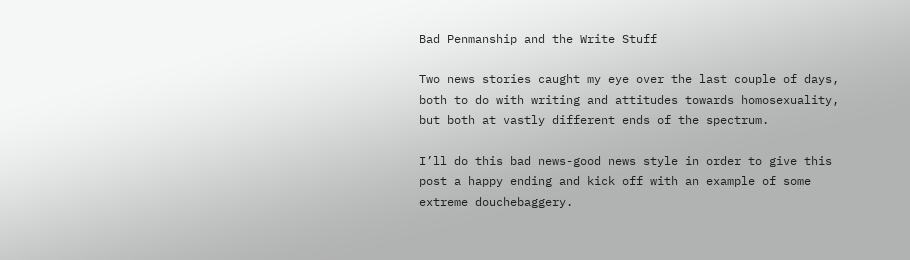Bad Penmanship and the Write Stuff

Two news stories caught my eye over the last couple of days, both to do with writing and attitudes towards homosexuality, but both at vastly different ends of the spectrum.

I’ll do this bad news-good news style in order to give this post a happy ending and kick off with an example of some extreme douchebaggery.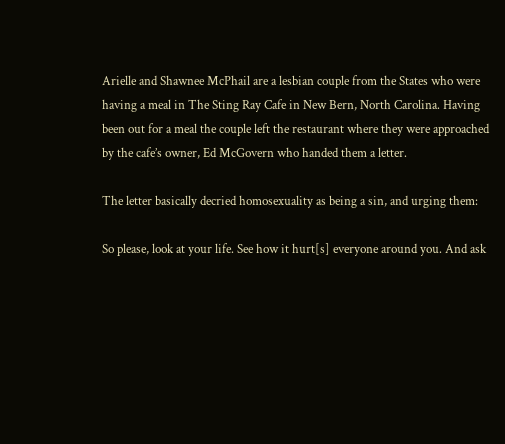Arielle and Shawnee McPhail are a lesbian couple from the States who were having a meal in The Sting Ray Cafe in New Bern, North Carolina. Having been out for a meal the couple left the restaurant where they were approached by the cafe’s owner, Ed McGovern who handed them a letter.

The letter basically decried homosexuality as being a sin, and urging them:

So please, look at your life. See how it hurt[s] everyone around you. And ask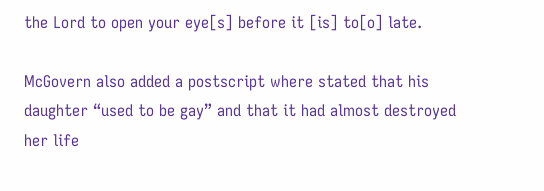the Lord to open your eye[s] before it [is] to[o] late.

McGovern also added a postscript where stated that his daughter “used to be gay” and that it had almost destroyed her life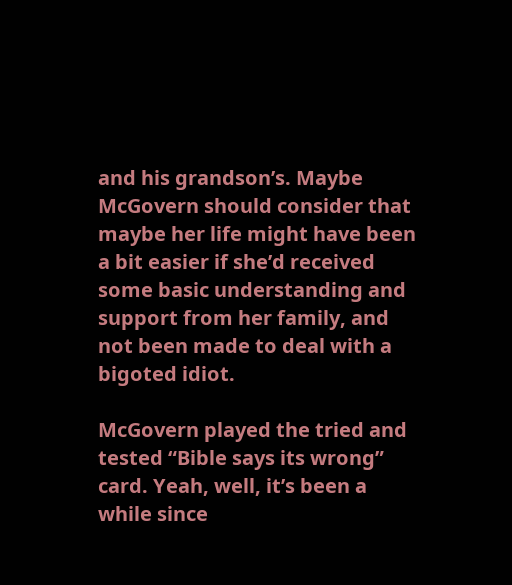and his grandson’s. Maybe McGovern should consider that maybe her life might have been a bit easier if she’d received some basic understanding and support from her family, and not been made to deal with a bigoted idiot.

McGovern played the tried and tested “Bible says its wrong” card. Yeah, well, it’s been a while since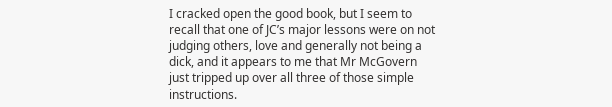I cracked open the good book, but I seem to recall that one of JC’s major lessons were on not judging others, love and generally not being a dick, and it appears to me that Mr McGovern just tripped up over all three of those simple instructions.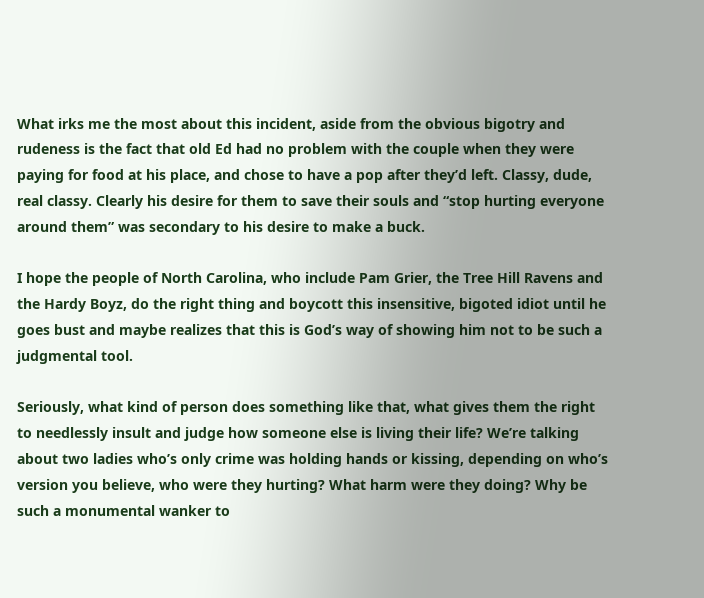What irks me the most about this incident, aside from the obvious bigotry and rudeness is the fact that old Ed had no problem with the couple when they were paying for food at his place, and chose to have a pop after they’d left. Classy, dude, real classy. Clearly his desire for them to save their souls and “stop hurting everyone around them” was secondary to his desire to make a buck.

I hope the people of North Carolina, who include Pam Grier, the Tree Hill Ravens and the Hardy Boyz, do the right thing and boycott this insensitive, bigoted idiot until he goes bust and maybe realizes that this is God’s way of showing him not to be such a judgmental tool.

Seriously, what kind of person does something like that, what gives them the right to needlessly insult and judge how someone else is living their life? We’re talking about two ladies who’s only crime was holding hands or kissing, depending on who’s version you believe, who were they hurting? What harm were they doing? Why be such a monumental wanker to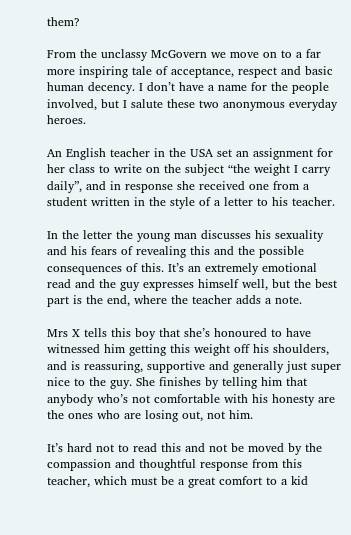them?

From the unclassy McGovern we move on to a far more inspiring tale of acceptance, respect and basic human decency. I don’t have a name for the people involved, but I salute these two anonymous everyday heroes.

An English teacher in the USA set an assignment for her class to write on the subject “the weight I carry daily”, and in response she received one from a student written in the style of a letter to his teacher.

In the letter the young man discusses his sexuality and his fears of revealing this and the possible consequences of this. It’s an extremely emotional read and the guy expresses himself well, but the best part is the end, where the teacher adds a note.

Mrs X tells this boy that she’s honoured to have witnessed him getting this weight off his shoulders, and is reassuring, supportive and generally just super nice to the guy. She finishes by telling him that anybody who’s not comfortable with his honesty are the ones who are losing out, not him.

It’s hard not to read this and not be moved by the compassion and thoughtful response from this teacher, which must be a great comfort to a kid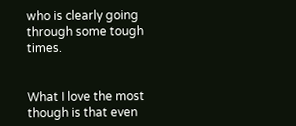who is clearly going through some tough times.


What I love the most though is that even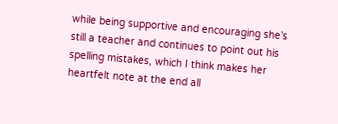while being supportive and encouraging she’s still a teacher and continues to point out his spelling mistakes, which I think makes her heartfelt note at the end all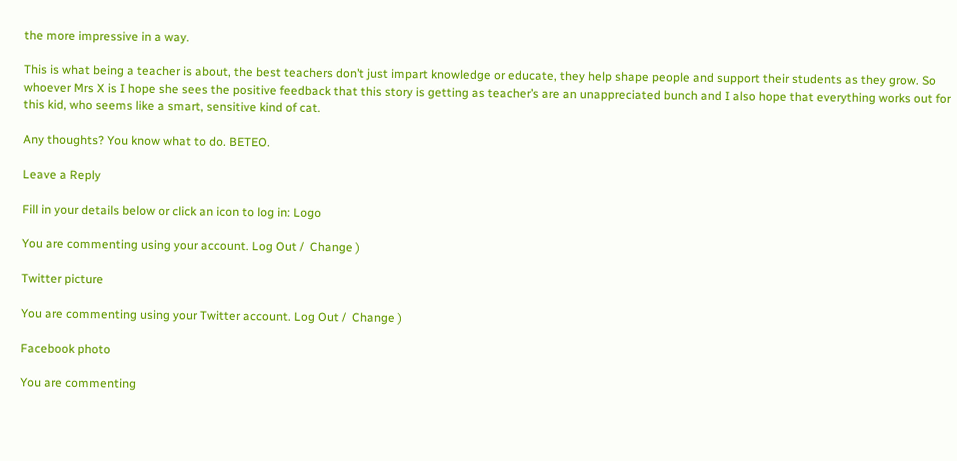the more impressive in a way.

This is what being a teacher is about, the best teachers don’t just impart knowledge or educate, they help shape people and support their students as they grow. So whoever Mrs X is I hope she sees the positive feedback that this story is getting as teacher’s are an unappreciated bunch and I also hope that everything works out for this kid, who seems like a smart, sensitive kind of cat.

Any thoughts? You know what to do. BETEO.

Leave a Reply

Fill in your details below or click an icon to log in: Logo

You are commenting using your account. Log Out /  Change )

Twitter picture

You are commenting using your Twitter account. Log Out /  Change )

Facebook photo

You are commenting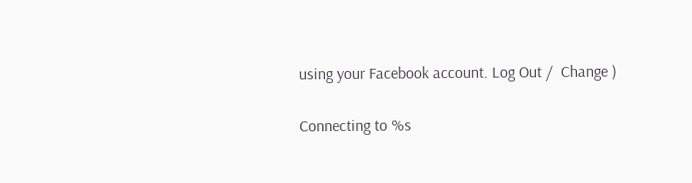using your Facebook account. Log Out /  Change )

Connecting to %s